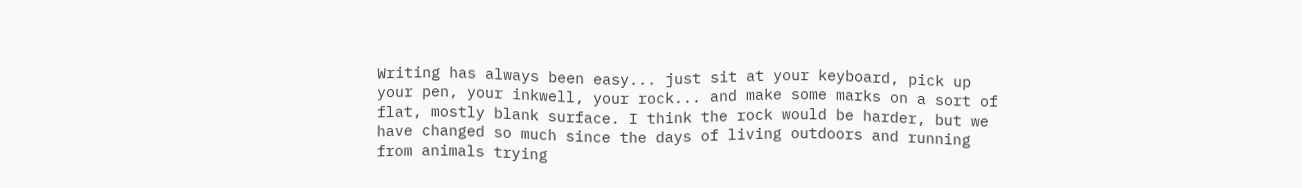Writing has always been easy... just sit at your keyboard, pick up your pen, your inkwell, your rock... and make some marks on a sort of flat, mostly blank surface. I think the rock would be harder, but we have changed so much since the days of living outdoors and running from animals trying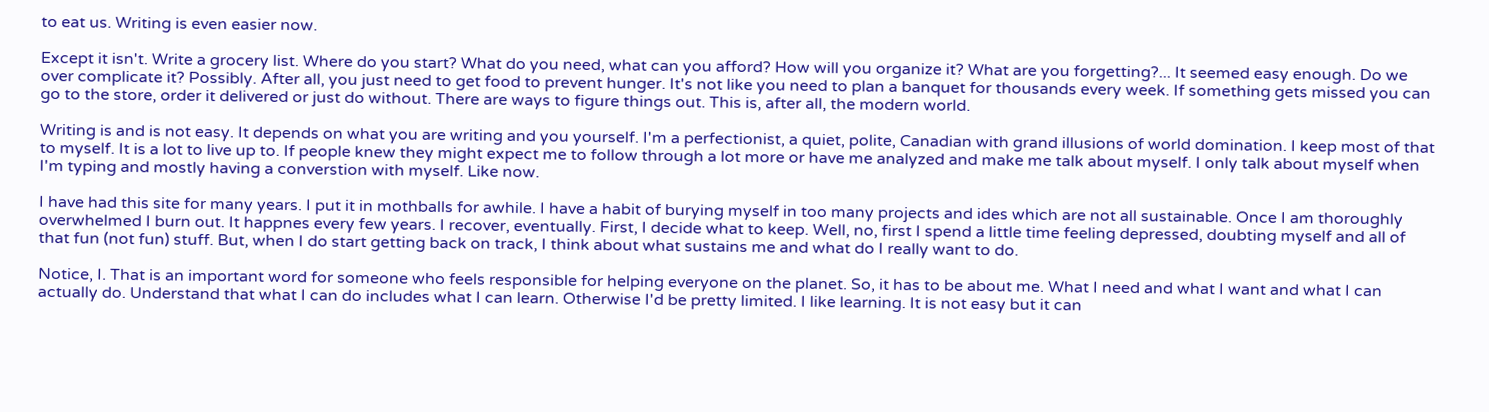to eat us. Writing is even easier now.

Except it isn't. Write a grocery list. Where do you start? What do you need, what can you afford? How will you organize it? What are you forgetting?... It seemed easy enough. Do we over complicate it? Possibly. After all, you just need to get food to prevent hunger. It's not like you need to plan a banquet for thousands every week. If something gets missed you can go to the store, order it delivered or just do without. There are ways to figure things out. This is, after all, the modern world.

Writing is and is not easy. It depends on what you are writing and you yourself. I'm a perfectionist, a quiet, polite, Canadian with grand illusions of world domination. I keep most of that to myself. It is a lot to live up to. If people knew they might expect me to follow through a lot more or have me analyzed and make me talk about myself. I only talk about myself when I'm typing and mostly having a converstion with myself. Like now.

I have had this site for many years. I put it in mothballs for awhile. I have a habit of burying myself in too many projects and ides which are not all sustainable. Once I am thoroughly overwhelmed I burn out. It happnes every few years. I recover, eventually. First, I decide what to keep. Well, no, first I spend a little time feeling depressed, doubting myself and all of that fun (not fun) stuff. But, when I do start getting back on track, I think about what sustains me and what do I really want to do.

Notice, I. That is an important word for someone who feels responsible for helping everyone on the planet. So, it has to be about me. What I need and what I want and what I can actually do. Understand that what I can do includes what I can learn. Otherwise I'd be pretty limited. I like learning. It is not easy but it can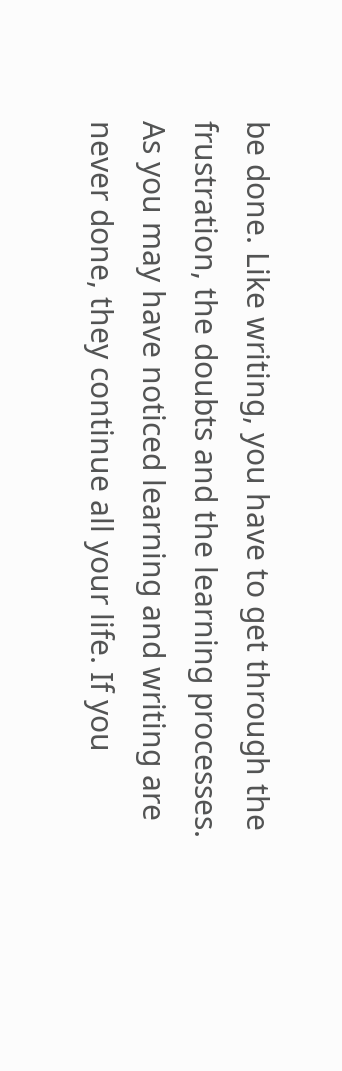be done. Like writing, you have to get through the frustration, the doubts and the learning processes. As you may have noticed learning and writing are never done, they continue all your life. If you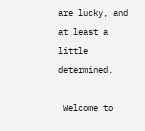are lucky, and at least a little determined.

 Welcome to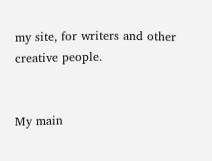my site, for writers and other creative people.


My main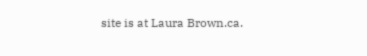site is at Laura Brown.ca.